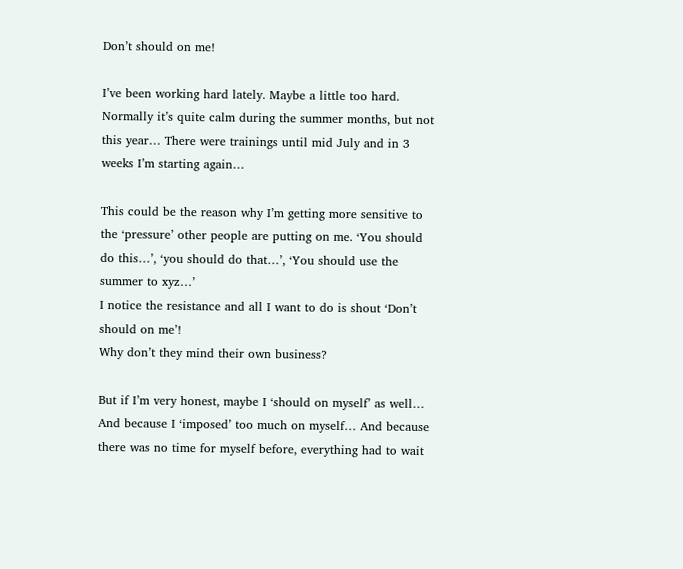Don’t should on me!

I’ve been working hard lately. Maybe a little too hard. Normally it’s quite calm during the summer months, but not this year… There were trainings until mid July and in 3 weeks I’m starting again…

This could be the reason why I’m getting more sensitive to the ‘pressure’ other people are putting on me. ‘You should do this…’, ‘you should do that…’, ‘You should use the summer to xyz…’
I notice the resistance and all I want to do is shout ‘Don’t should on me’!
Why don’t they mind their own business?

But if I’m very honest, maybe I ‘should on myself’ as well… And because I ‘imposed’ too much on myself… And because there was no time for myself before, everything had to wait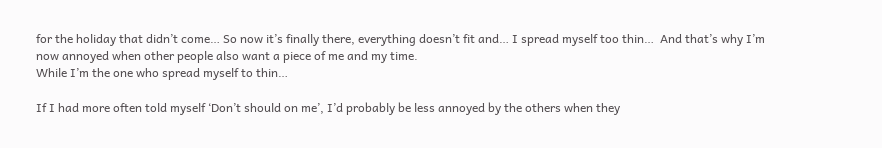for the holiday that didn’t come… So now it’s finally there, everything doesn’t fit and… I spread myself too thin…  And that’s why I’m now annoyed when other people also want a piece of me and my time.
While I’m the one who spread myself to thin…

If I had more often told myself ‘Don’t should on me’, I’d probably be less annoyed by the others when they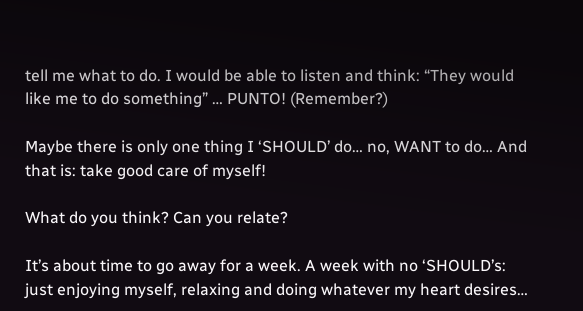tell me what to do. I would be able to listen and think: “They would like me to do something” … PUNTO! (Remember?)

Maybe there is only one thing I ‘SHOULD’ do… no, WANT to do… And that is: take good care of myself!

What do you think? Can you relate?

It’s about time to go away for a week. A week with no ‘SHOULD’s: just enjoying myself, relaxing and doing whatever my heart desires…